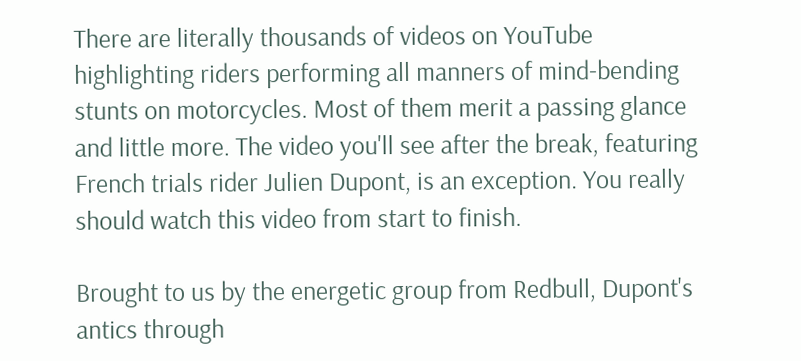There are literally thousands of videos on YouTube highlighting riders performing all manners of mind-bending stunts on motorcycles. Most of them merit a passing glance and little more. The video you'll see after the break, featuring French trials rider Julien Dupont, is an exception. You really should watch this video from start to finish.

Brought to us by the energetic group from Redbull, Dupont's antics through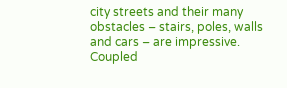city streets and their many obstacles – stairs, poles, walls and cars – are impressive. Coupled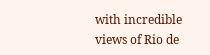with incredible views of Rio de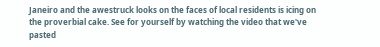Janeiro and the awestruck looks on the faces of local residents is icing on the proverbial cake. See for yourself by watching the video that we've pasted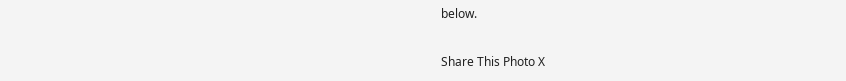below.

Share This Photo X